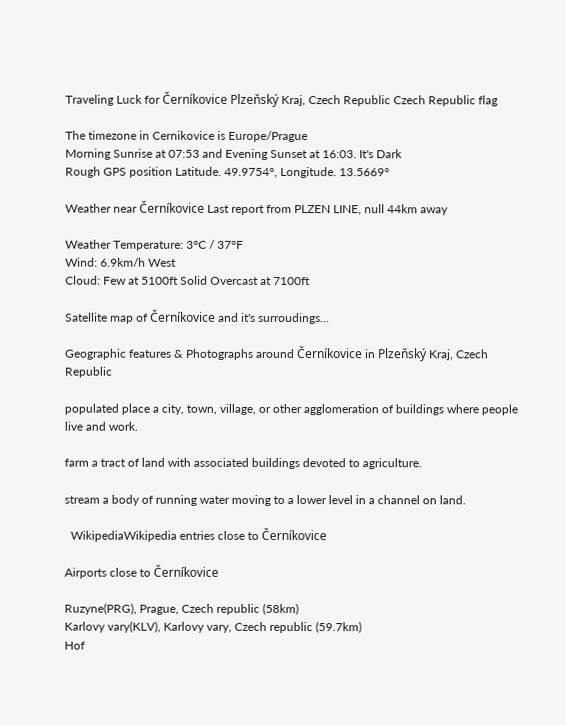Traveling Luck for Černíkovice Plzeňský Kraj, Czech Republic Czech Republic flag

The timezone in Cernikovice is Europe/Prague
Morning Sunrise at 07:53 and Evening Sunset at 16:03. It's Dark
Rough GPS position Latitude. 49.9754°, Longitude. 13.5669°

Weather near Černíkovice Last report from PLZEN LINE, null 44km away

Weather Temperature: 3°C / 37°F
Wind: 6.9km/h West
Cloud: Few at 5100ft Solid Overcast at 7100ft

Satellite map of Černíkovice and it's surroudings...

Geographic features & Photographs around Černíkovice in Plzeňský Kraj, Czech Republic

populated place a city, town, village, or other agglomeration of buildings where people live and work.

farm a tract of land with associated buildings devoted to agriculture.

stream a body of running water moving to a lower level in a channel on land.

  WikipediaWikipedia entries close to Černíkovice

Airports close to Černíkovice

Ruzyne(PRG), Prague, Czech republic (58km)
Karlovy vary(KLV), Karlovy vary, Czech republic (59.7km)
Hof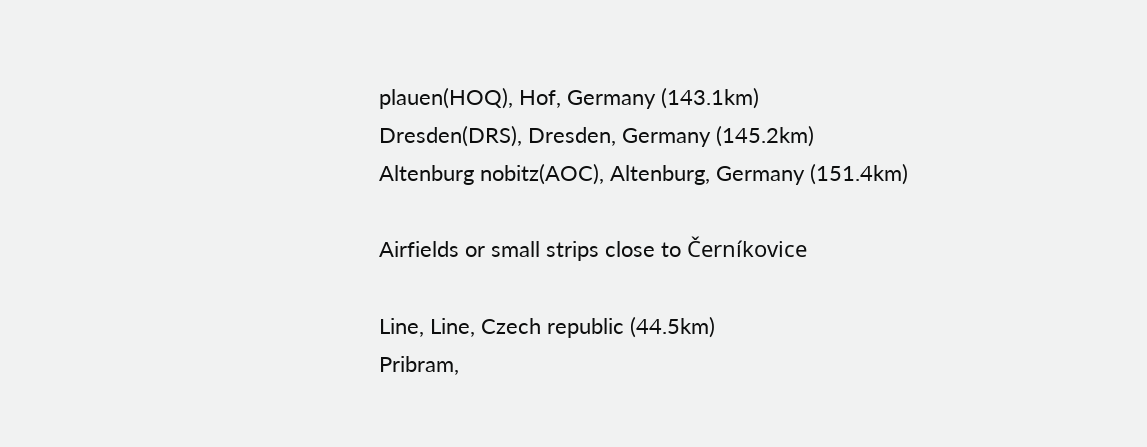plauen(HOQ), Hof, Germany (143.1km)
Dresden(DRS), Dresden, Germany (145.2km)
Altenburg nobitz(AOC), Altenburg, Germany (151.4km)

Airfields or small strips close to Černíkovice

Line, Line, Czech republic (44.5km)
Pribram,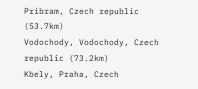Pribram, Czech republic (53.7km)
Vodochody, Vodochody, Czech republic (73.2km)
Kbely, Praha, Czech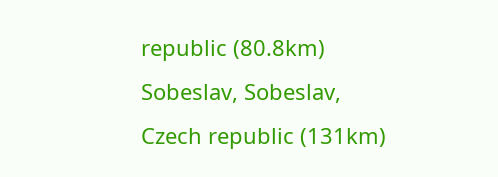republic (80.8km)
Sobeslav, Sobeslav, Czech republic (131km)